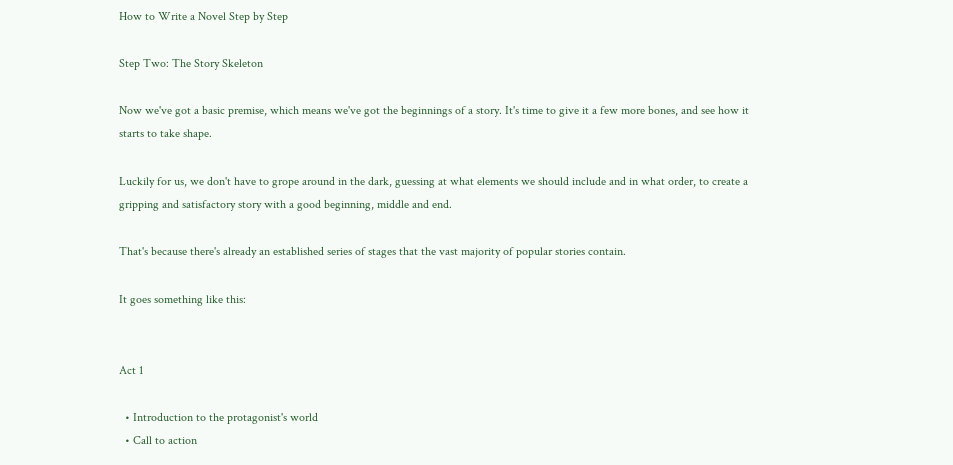How to Write a Novel Step by Step

Step Two: The Story Skeleton

Now we've got a basic premise, which means we've got the beginnings of a story. It's time to give it a few more bones, and see how it starts to take shape.

Luckily for us, we don't have to grope around in the dark, guessing at what elements we should include and in what order, to create a gripping and satisfactory story with a good beginning, middle and end.

That's because there's already an established series of stages that the vast majority of popular stories contain.

It goes something like this:


Act 1

  • Introduction to the protagonist's world
  • Call to action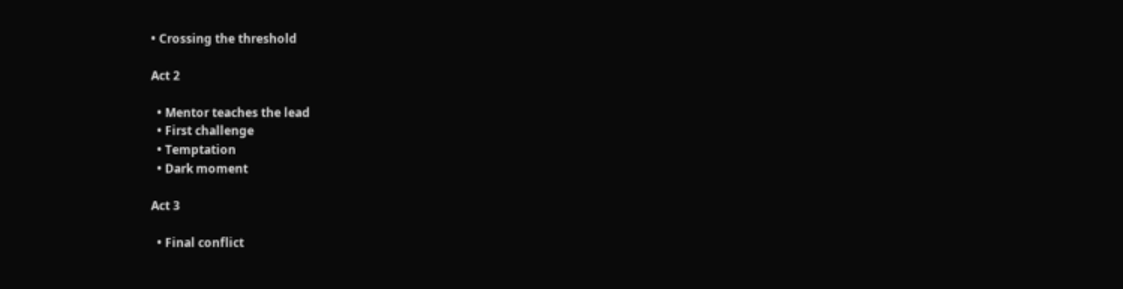• Crossing the threshold

Act 2

  • Mentor teaches the lead
  • First challenge
  • Temptation
  • Dark moment

Act 3

  • Final conflict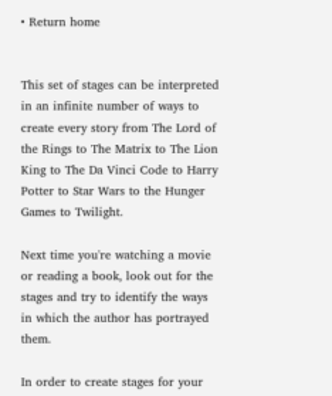• Return home


This set of stages can be interpreted in an infinite number of ways to create every story from The Lord of the Rings to The Matrix to The Lion King to The Da Vinci Code to Harry Potter to Star Wars to the Hunger Games to Twilight.

Next time you're watching a movie or reading a book, look out for the stages and try to identify the ways in which the author has portrayed them.

In order to create stages for your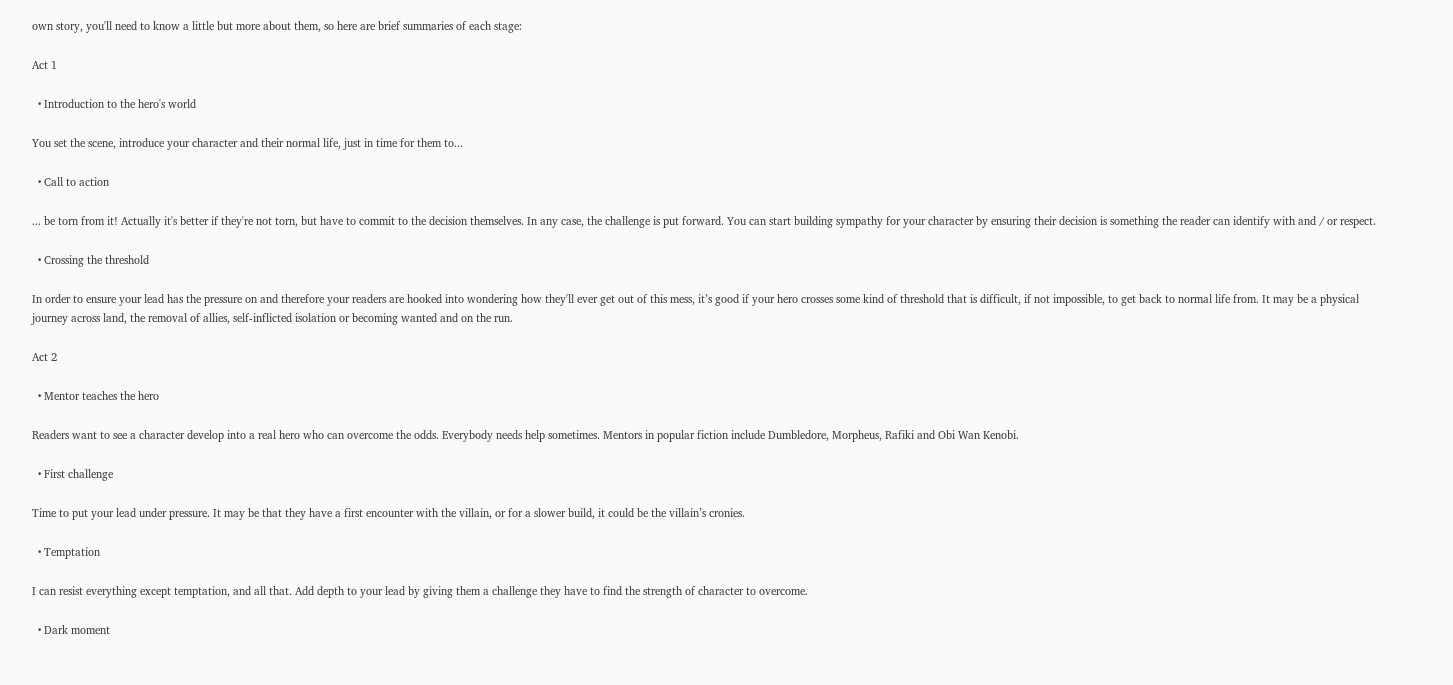own story, you'll need to know a little but more about them, so here are brief summaries of each stage:

Act 1

  • Introduction to the hero's world

You set the scene, introduce your character and their normal life, just in time for them to...

  • Call to action

... be torn from it! Actually it's better if they're not torn, but have to commit to the decision themselves. In any case, the challenge is put forward. You can start building sympathy for your character by ensuring their decision is something the reader can identify with and / or respect.

  • Crossing the threshold

In order to ensure your lead has the pressure on and therefore your readers are hooked into wondering how they'll ever get out of this mess, it’s good if your hero crosses some kind of threshold that is difficult, if not impossible, to get back to normal life from. It may be a physical journey across land, the removal of allies, self-inflicted isolation or becoming wanted and on the run.

Act 2

  • Mentor teaches the hero

Readers want to see a character develop into a real hero who can overcome the odds. Everybody needs help sometimes. Mentors in popular fiction include Dumbledore, Morpheus, Rafiki and Obi Wan Kenobi.

  • First challenge

Time to put your lead under pressure. It may be that they have a first encounter with the villain, or for a slower build, it could be the villain’s cronies.

  • Temptation

I can resist everything except temptation, and all that. Add depth to your lead by giving them a challenge they have to find the strength of character to overcome.

  • Dark moment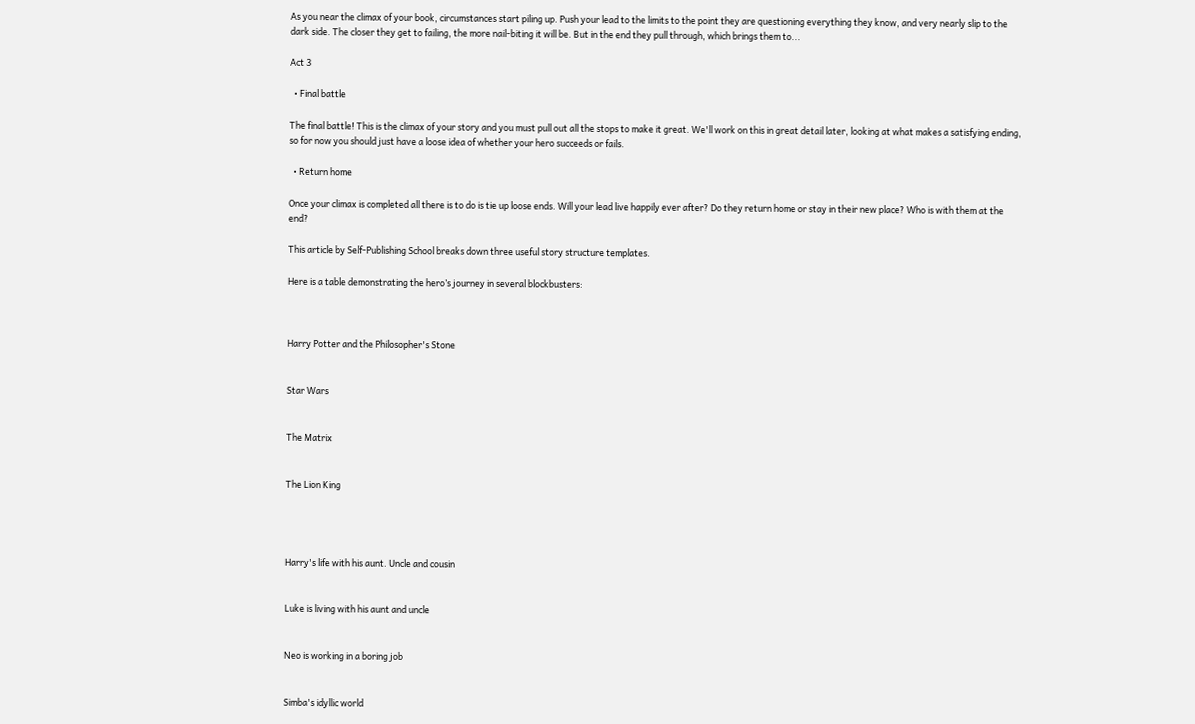As you near the climax of your book, circumstances start piling up. Push your lead to the limits to the point they are questioning everything they know, and very nearly slip to the dark side. The closer they get to failing, the more nail-biting it will be. But in the end they pull through, which brings them to...

Act 3

  • Final battle

The final battle! This is the climax of your story and you must pull out all the stops to make it great. We'll work on this in great detail later, looking at what makes a satisfying ending, so for now you should just have a loose idea of whether your hero succeeds or fails.

  • Return home

Once your climax is completed all there is to do is tie up loose ends. Will your lead live happily ever after? Do they return home or stay in their new place? Who is with them at the end?

This article by Self-Publishing School breaks down three useful story structure templates.

Here is a table demonstrating the hero’s journey in several blockbusters:



Harry Potter and the Philosopher's Stone


Star Wars


The Matrix


The Lion King




Harry's life with his aunt. Uncle and cousin


Luke is living with his aunt and uncle


Neo is working in a boring job


Simba's idyllic world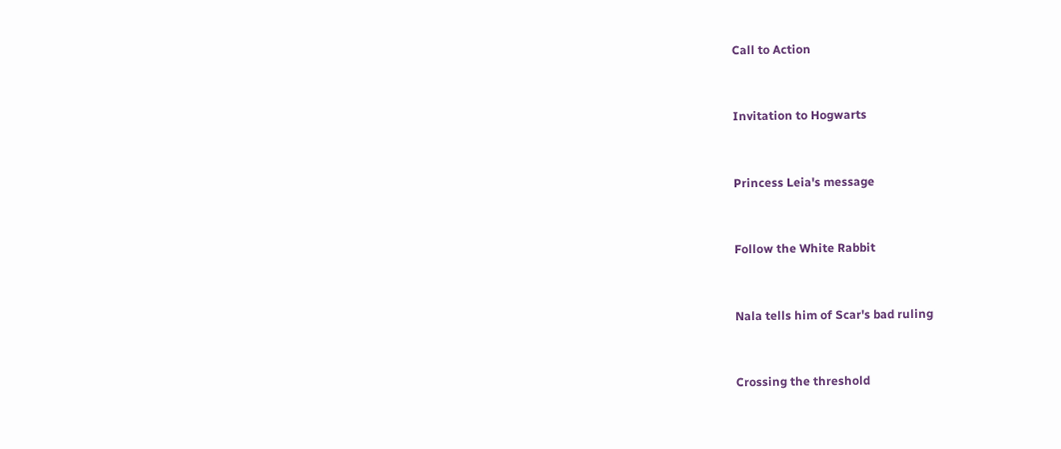Call to Action


Invitation to Hogwarts


Princess Leia's message


Follow the White Rabbit


Nala tells him of Scar's bad ruling


Crossing the threshold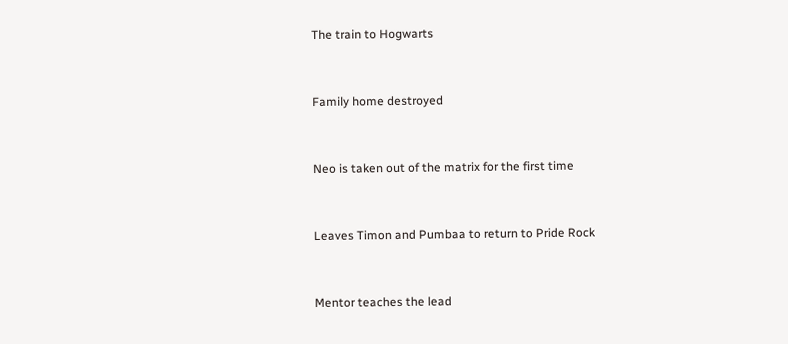The train to Hogwarts


Family home destroyed


Neo is taken out of the matrix for the first time


Leaves Timon and Pumbaa to return to Pride Rock


Mentor teaches the lead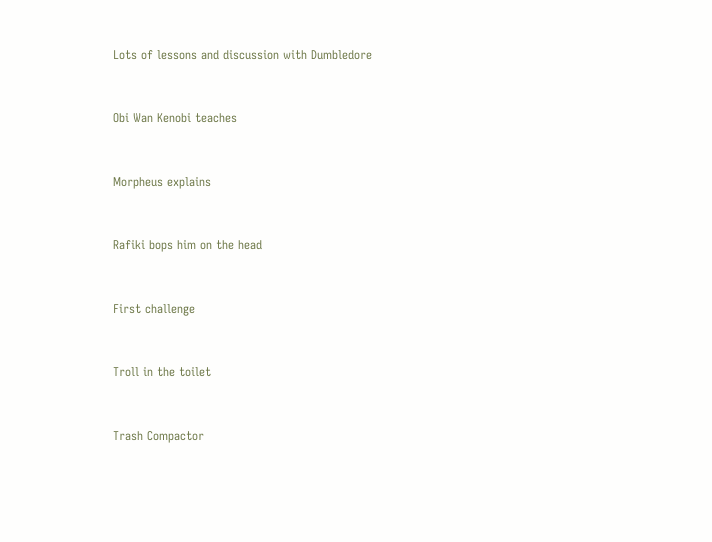Lots of lessons and discussion with Dumbledore


Obi Wan Kenobi teaches


Morpheus explains


Rafiki bops him on the head


First challenge


Troll in the toilet


Trash Compactor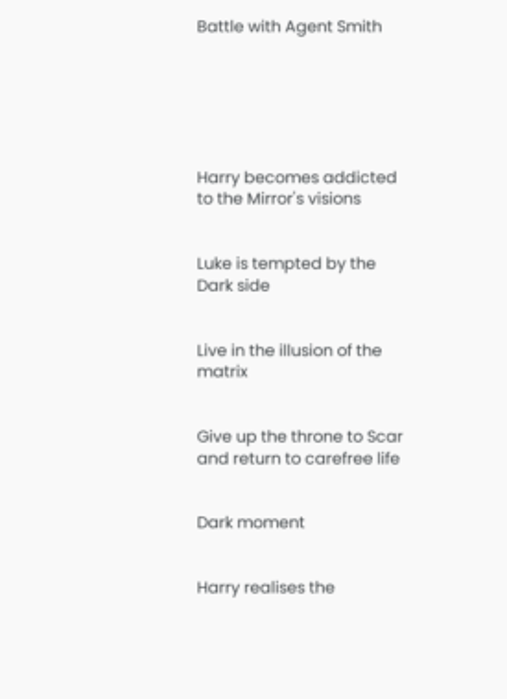Battle with Agent Smith






Harry becomes addicted to the Mirror's visions


Luke is tempted by the Dark side


Live in the illusion of the matrix


Give up the throne to Scar and return to carefree life


Dark moment


Harry realises the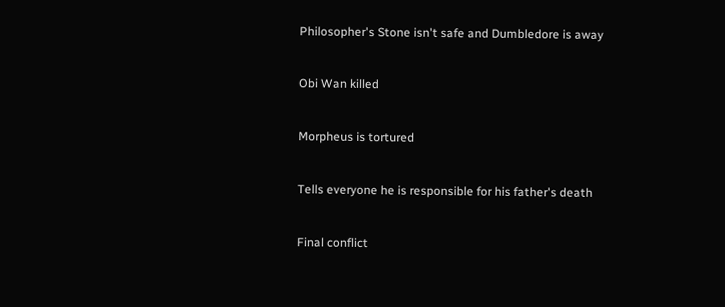Philosopher's Stone isn't safe and Dumbledore is away


Obi Wan killed


Morpheus is tortured


Tells everyone he is responsible for his father's death


Final conflict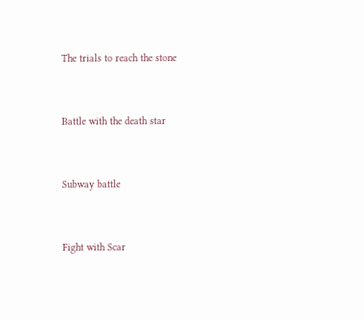The trials to reach the stone


Battle with the death star


Subway battle


Fight with Scar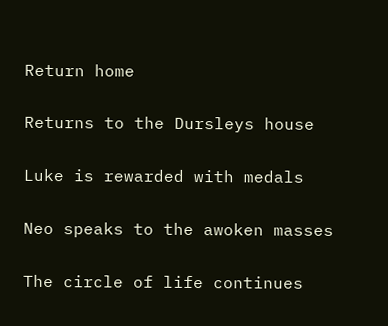Return home


Returns to the Dursleys house


Luke is rewarded with medals


Neo speaks to the awoken masses


The circle of life continues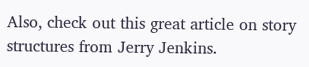Also, check out this great article on story structures from Jerry Jenkins.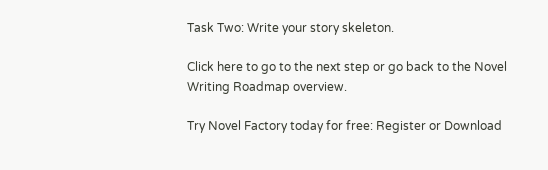Task Two: Write your story skeleton.

Click here to go to the next step or go back to the Novel Writing Roadmap overview.

Try Novel Factory today for free: Register or Download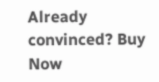Already convinced? Buy Now